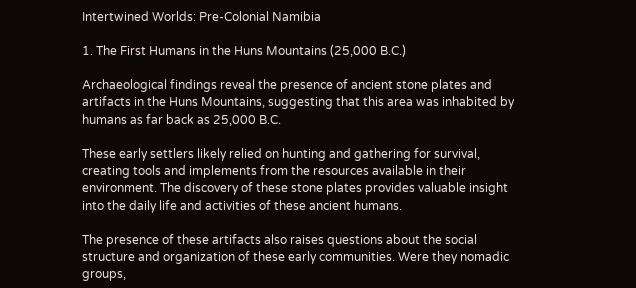Intertwined Worlds: Pre-Colonial Namibia

1. The First Humans in the Huns Mountains (25,000 B.C.)

Archaeological findings reveal the presence of ancient stone plates and artifacts in the Huns Mountains, suggesting that this area was inhabited by humans as far back as 25,000 B.C.

These early settlers likely relied on hunting and gathering for survival, creating tools and implements from the resources available in their environment. The discovery of these stone plates provides valuable insight into the daily life and activities of these ancient humans.

The presence of these artifacts also raises questions about the social structure and organization of these early communities. Were they nomadic groups,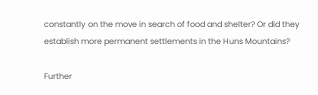constantly on the move in search of food and shelter? Or did they establish more permanent settlements in the Huns Mountains?

Further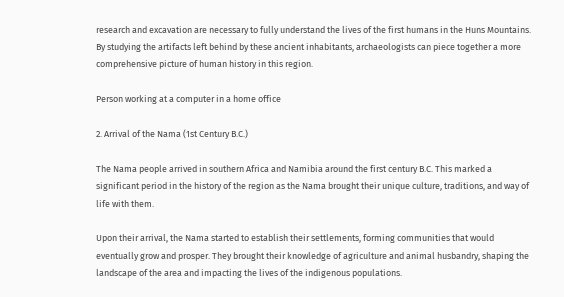research and excavation are necessary to fully understand the lives of the first humans in the Huns Mountains. By studying the artifacts left behind by these ancient inhabitants, archaeologists can piece together a more comprehensive picture of human history in this region.

Person working at a computer in a home office

2. Arrival of the Nama (1st Century B.C.)

The Nama people arrived in southern Africa and Namibia around the first century B.C. This marked a significant period in the history of the region as the Nama brought their unique culture, traditions, and way of life with them.

Upon their arrival, the Nama started to establish their settlements, forming communities that would eventually grow and prosper. They brought their knowledge of agriculture and animal husbandry, shaping the landscape of the area and impacting the lives of the indigenous populations.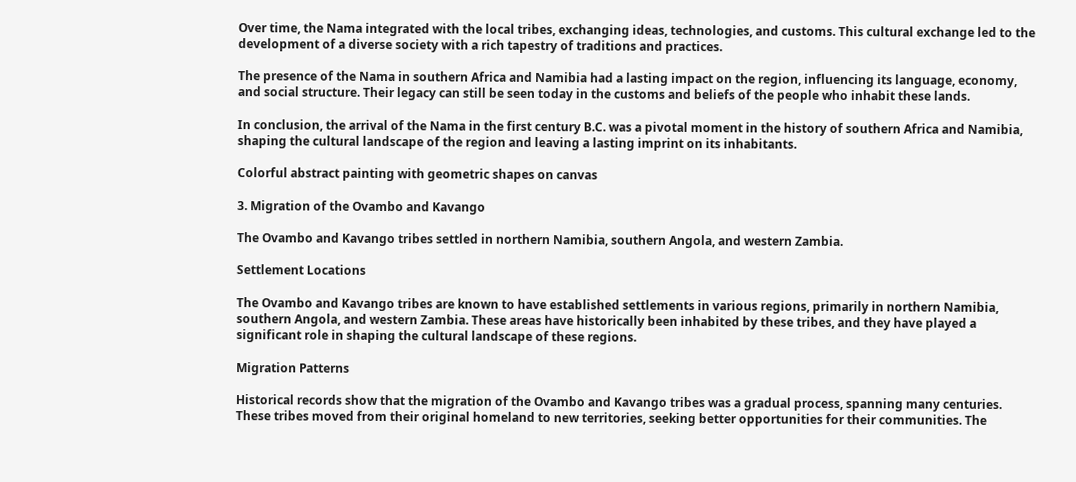Over time, the Nama integrated with the local tribes, exchanging ideas, technologies, and customs. This cultural exchange led to the development of a diverse society with a rich tapestry of traditions and practices.

The presence of the Nama in southern Africa and Namibia had a lasting impact on the region, influencing its language, economy, and social structure. Their legacy can still be seen today in the customs and beliefs of the people who inhabit these lands.

In conclusion, the arrival of the Nama in the first century B.C. was a pivotal moment in the history of southern Africa and Namibia, shaping the cultural landscape of the region and leaving a lasting imprint on its inhabitants.

Colorful abstract painting with geometric shapes on canvas

3. Migration of the Ovambo and Kavango

The Ovambo and Kavango tribes settled in northern Namibia, southern Angola, and western Zambia.

Settlement Locations

The Ovambo and Kavango tribes are known to have established settlements in various regions, primarily in northern Namibia, southern Angola, and western Zambia. These areas have historically been inhabited by these tribes, and they have played a significant role in shaping the cultural landscape of these regions.

Migration Patterns

Historical records show that the migration of the Ovambo and Kavango tribes was a gradual process, spanning many centuries. These tribes moved from their original homeland to new territories, seeking better opportunities for their communities. The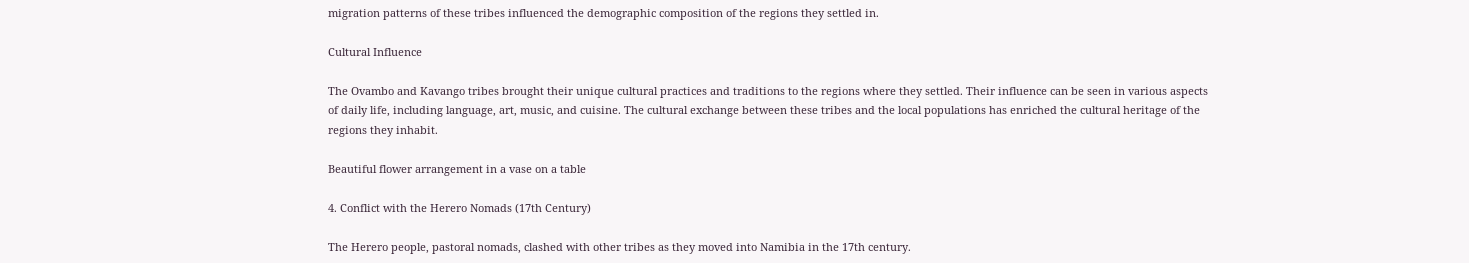migration patterns of these tribes influenced the demographic composition of the regions they settled in.

Cultural Influence

The Ovambo and Kavango tribes brought their unique cultural practices and traditions to the regions where they settled. Their influence can be seen in various aspects of daily life, including language, art, music, and cuisine. The cultural exchange between these tribes and the local populations has enriched the cultural heritage of the regions they inhabit.

Beautiful flower arrangement in a vase on a table

4. Conflict with the Herero Nomads (17th Century)

The Herero people, pastoral nomads, clashed with other tribes as they moved into Namibia in the 17th century.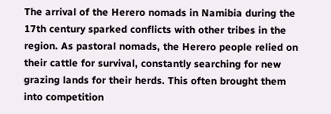The arrival of the Herero nomads in Namibia during the 17th century sparked conflicts with other tribes in the region. As pastoral nomads, the Herero people relied on their cattle for survival, constantly searching for new grazing lands for their herds. This often brought them into competition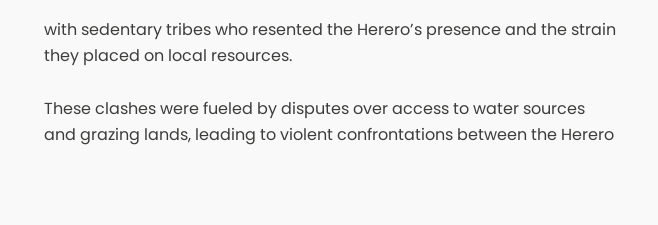with sedentary tribes who resented the Herero’s presence and the strain they placed on local resources.

These clashes were fueled by disputes over access to water sources and grazing lands, leading to violent confrontations between the Herero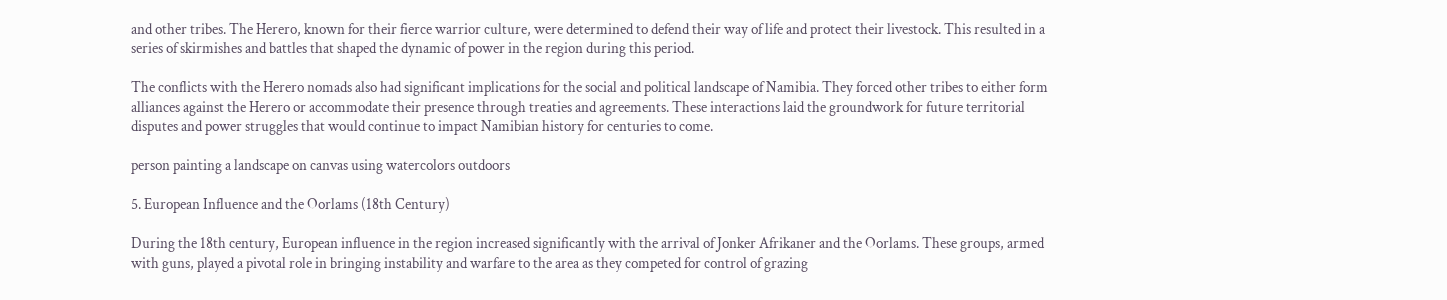and other tribes. The Herero, known for their fierce warrior culture, were determined to defend their way of life and protect their livestock. This resulted in a series of skirmishes and battles that shaped the dynamic of power in the region during this period.

The conflicts with the Herero nomads also had significant implications for the social and political landscape of Namibia. They forced other tribes to either form alliances against the Herero or accommodate their presence through treaties and agreements. These interactions laid the groundwork for future territorial disputes and power struggles that would continue to impact Namibian history for centuries to come.

person painting a landscape on canvas using watercolors outdoors

5. European Influence and the Oorlams (18th Century)

During the 18th century, European influence in the region increased significantly with the arrival of Jonker Afrikaner and the Oorlams. These groups, armed with guns, played a pivotal role in bringing instability and warfare to the area as they competed for control of grazing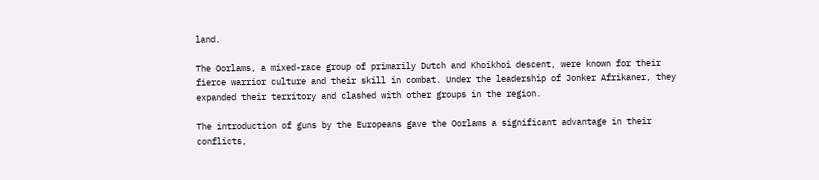land.

The Oorlams, a mixed-race group of primarily Dutch and Khoikhoi descent, were known for their fierce warrior culture and their skill in combat. Under the leadership of Jonker Afrikaner, they expanded their territory and clashed with other groups in the region.

The introduction of guns by the Europeans gave the Oorlams a significant advantage in their conflicts,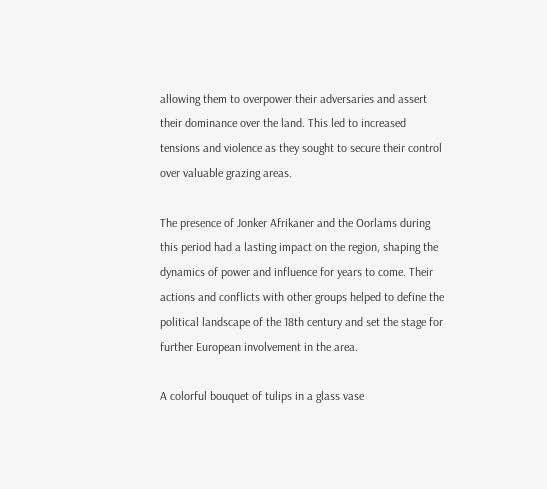allowing them to overpower their adversaries and assert their dominance over the land. This led to increased tensions and violence as they sought to secure their control over valuable grazing areas.

The presence of Jonker Afrikaner and the Oorlams during this period had a lasting impact on the region, shaping the dynamics of power and influence for years to come. Their actions and conflicts with other groups helped to define the political landscape of the 18th century and set the stage for further European involvement in the area.

A colorful bouquet of tulips in a glass vase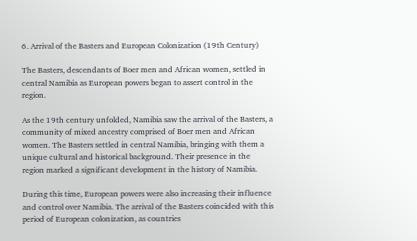6. Arrival of the Basters and European Colonization (19th Century)

The Basters, descendants of Boer men and African women, settled in central Namibia as European powers began to assert control in the region.

As the 19th century unfolded, Namibia saw the arrival of the Basters, a community of mixed ancestry comprised of Boer men and African women. The Basters settled in central Namibia, bringing with them a unique cultural and historical background. Their presence in the region marked a significant development in the history of Namibia.

During this time, European powers were also increasing their influence and control over Namibia. The arrival of the Basters coincided with this period of European colonization, as countries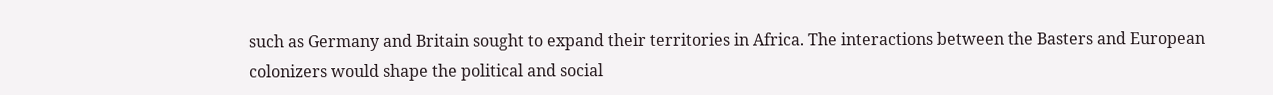such as Germany and Britain sought to expand their territories in Africa. The interactions between the Basters and European colonizers would shape the political and social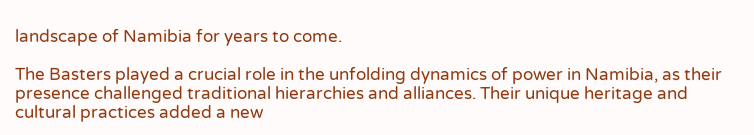landscape of Namibia for years to come.

The Basters played a crucial role in the unfolding dynamics of power in Namibia, as their presence challenged traditional hierarchies and alliances. Their unique heritage and cultural practices added a new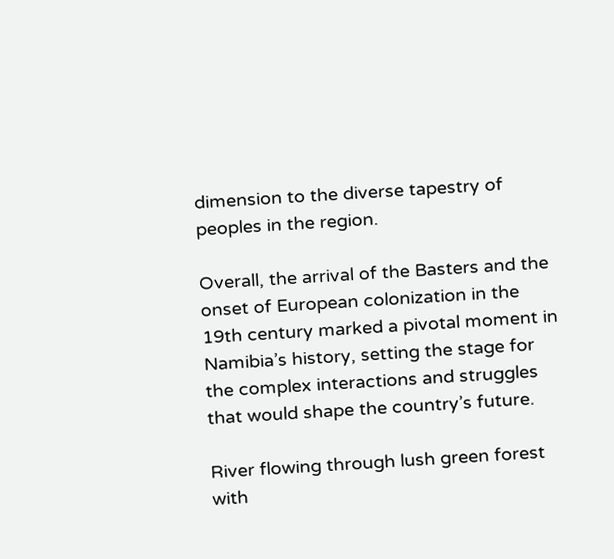dimension to the diverse tapestry of peoples in the region.

Overall, the arrival of the Basters and the onset of European colonization in the 19th century marked a pivotal moment in Namibia’s history, setting the stage for the complex interactions and struggles that would shape the country’s future.

River flowing through lush green forest with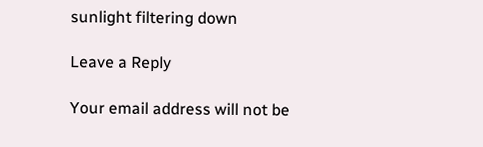sunlight filtering down

Leave a Reply

Your email address will not be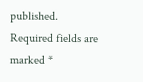published. Required fields are marked *